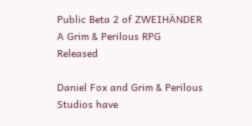Public Beta 2 of ZWEIHÄNDER A Grim & Perilous RPG Released

Daniel Fox and Grim & Perilous Studios have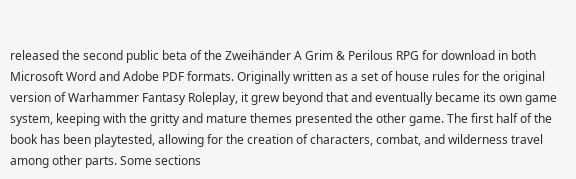released the second public beta of the Zweihänder A Grim & Perilous RPG for download in both Microsoft Word and Adobe PDF formats. Originally written as a set of house rules for the original version of Warhammer Fantasy Roleplay, it grew beyond that and eventually became its own game system, keeping with the gritty and mature themes presented the other game. The first half of the book has been playtested, allowing for the creation of characters, combat, and wilderness travel among other parts. Some sections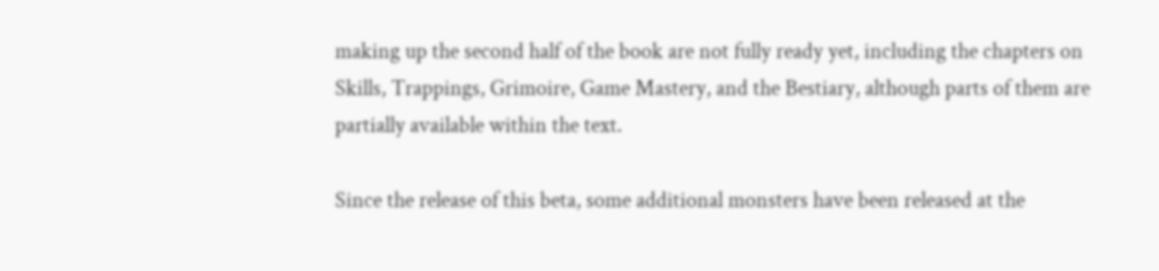making up the second half of the book are not fully ready yet, including the chapters on Skills, Trappings, Grimoire, Game Mastery, and the Bestiary, although parts of them are partially available within the text.

Since the release of this beta, some additional monsters have been released at the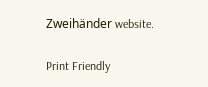Zweihänder website.

Print Friendly